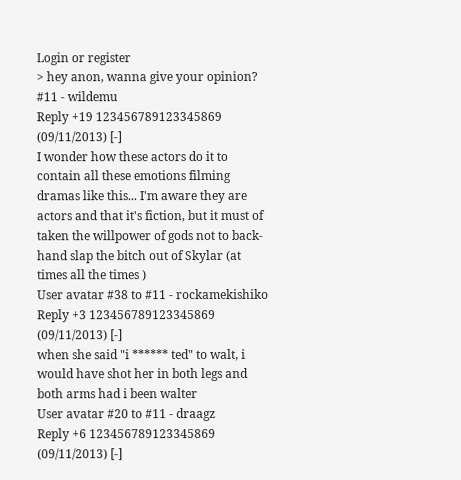Login or register
> hey anon, wanna give your opinion?
#11 - wildemu
Reply +19 123456789123345869
(09/11/2013) [-]
I wonder how these actors do it to contain all these emotions filming dramas like this... I'm aware they are actors and that it's fiction, but it must of taken the willpower of gods not to back-hand slap the bitch out of Skylar (at times all the times )
User avatar #38 to #11 - rockamekishiko
Reply +3 123456789123345869
(09/11/2013) [-]
when she said "i ****** ted" to walt, i would have shot her in both legs and both arms had i been walter
User avatar #20 to #11 - draagz
Reply +6 123456789123345869
(09/11/2013) [-]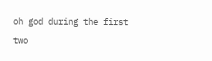oh god during the first two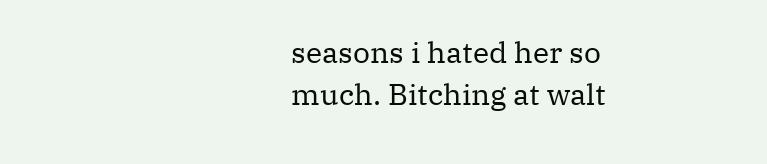seasons i hated her so much. Bitching at walt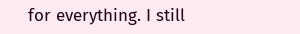for everything. I still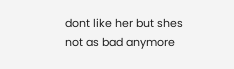dont like her but shes not as bad anymore